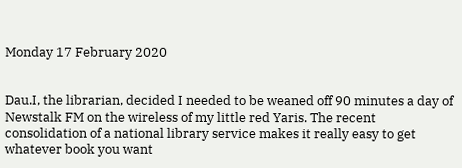Monday 17 February 2020


Dau.I, the librarian, decided I needed to be weaned off 90 minutes a day of Newstalk FM on the wireless of my little red Yaris. The recent consolidation of a national library service makes it really easy to get whatever book you want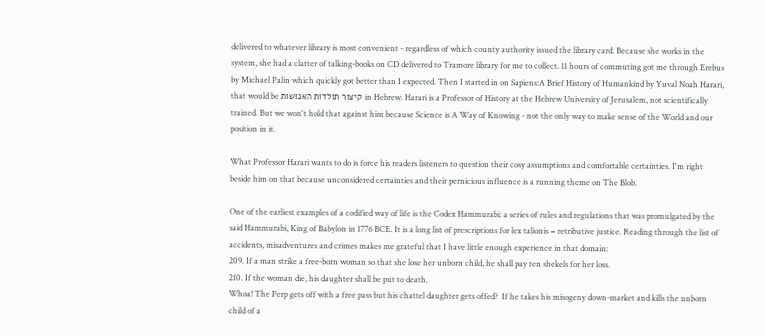delivered to whatever library is most convenient - regardless of which county authority issued the library card. Because she works in the system, she had a clatter of talking-books on CD delivered to Tramore library for me to collect. 11 hours of commuting got me through Erebus by Michael Palin which quickly got better than I expected. Then I started in on Sapiens:A Brief History of Humankind by Yuval Noah Harari, that would be קיצור תולדות האנושות in Hebrew. Harari is a Professor of History at the Hebrew University of Jerusalem, not scientifically trained. But we won't hold that against him because Science is A Way of Knowing - not the only way to make sense of the World and our position in it.

What Professor Harari wants to do is force his readers listeners to question their cosy assumptions and comfortable certainties. I'm right beside him on that because unconsidered certainties and their pernicious influence is a running theme on The Blob.

One of the earliest examples of a codified way of life is the Codex Hammurabi: a series of rules and regulations that was promulgated by the said Hammurabi, King of Babylon in 1776 BCE. It is a long list of prescriptions for lex talionis = retributive justice. Reading through the list of accidents, misadventures and crimes makes me grateful that I have little enough experience in that domain:
209. If a man strike a free-born woman so that she lose her unborn child, he shall pay ten shekels for her loss.
210. If the woman die, his daughter shall be put to death.
Whoa! The Perp gets off with a free pass but his chattel daughter gets offed?  If he takes his misogeny down-market and kills the unborn child of a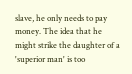slave, he only needs to pay money. The idea that he might strike the daughter of a 'superior man' is too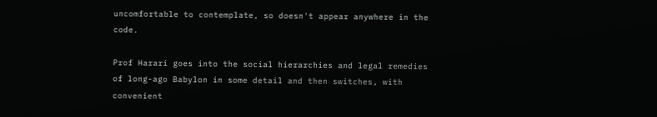uncomfortable to contemplate, so doesn't appear anywhere in the code.

Prof Harari goes into the social hierarchies and legal remedies of long-ago Babylon in some detail and then switches, with convenient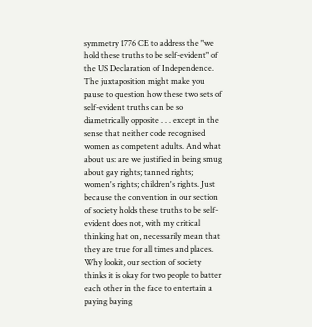symmetry 1776 CE to address the "we hold these truths to be self-evident" of the US Declaration of Independence. The juxtaposition might make you pause to question how these two sets of self-evident truths can be so diametrically opposite . . . except in the sense that neither code recognised women as competent adults. And what about us: are we justified in being smug about gay rights; tanned rights; women's rights; children's rights. Just because the convention in our section of society holds these truths to be self-evident does not, with my critical thinking hat on, necessarily mean that they are true for all times and places. Why lookit, our section of society thinks it is okay for two people to batter each other in the face to entertain a paying baying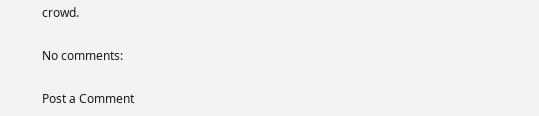crowd.

No comments:

Post a Comment